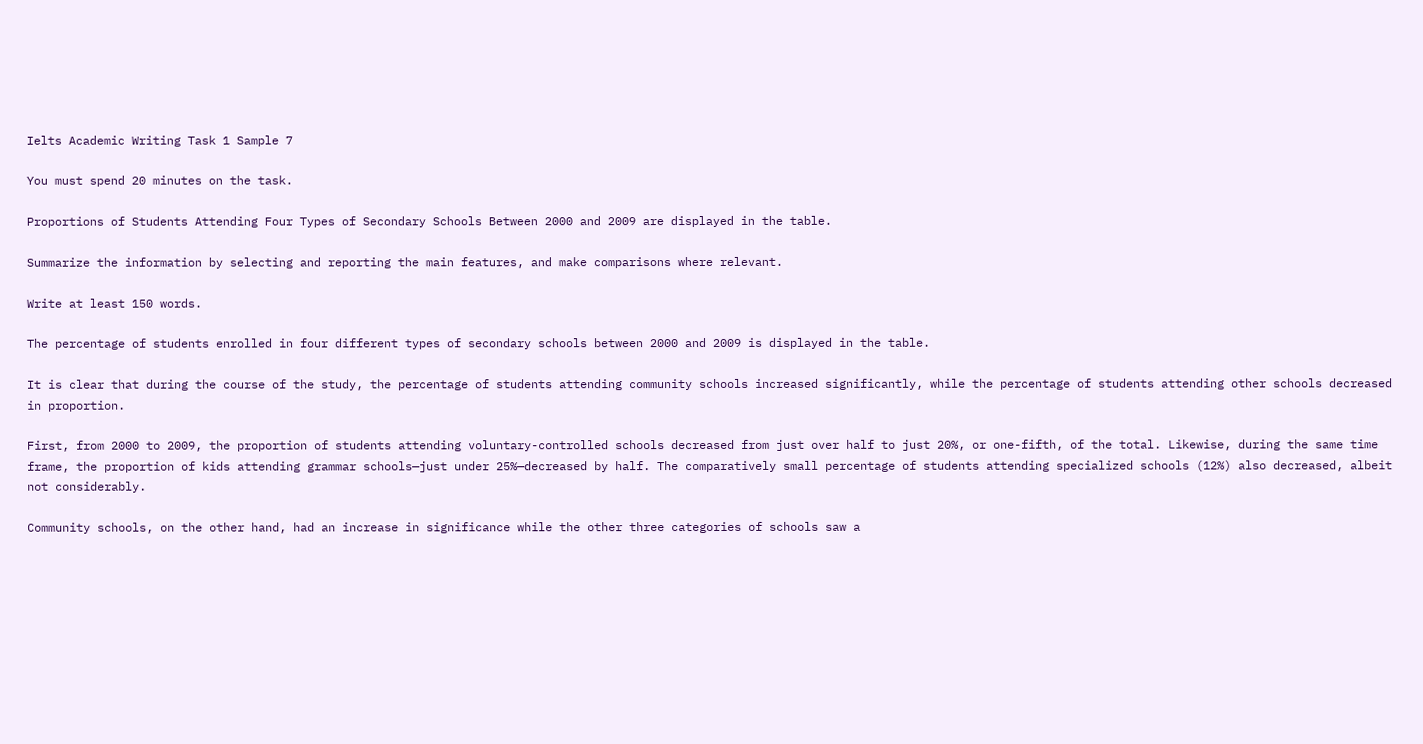Ielts Academic Writing Task 1 Sample 7

You must spend 20 minutes on the task.

Proportions of Students Attending Four Types of Secondary Schools Between 2000 and 2009 are displayed in the table.

Summarize the information by selecting and reporting the main features, and make comparisons where relevant.

Write at least 150 words.

The percentage of students enrolled in four different types of secondary schools between 2000 and 2009 is displayed in the table.

It is clear that during the course of the study, the percentage of students attending community schools increased significantly, while the percentage of students attending other schools decreased in proportion.

First, from 2000 to 2009, the proportion of students attending voluntary-controlled schools decreased from just over half to just 20%, or one-fifth, of the total. Likewise, during the same time frame, the proportion of kids attending grammar schools—just under 25%—decreased by half. The comparatively small percentage of students attending specialized schools (12%) also decreased, albeit not considerably.

Community schools, on the other hand, had an increase in significance while the other three categories of schools saw a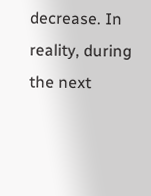decrease. In reality, during the next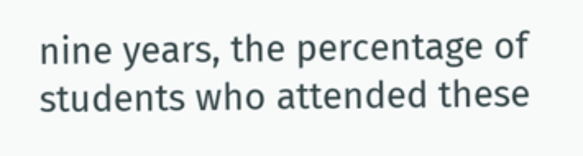nine years, the percentage of students who attended these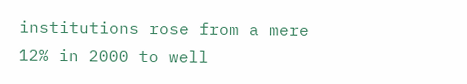institutions rose from a mere 12% in 2000 to well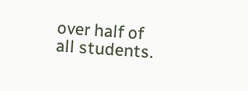over half of all students.